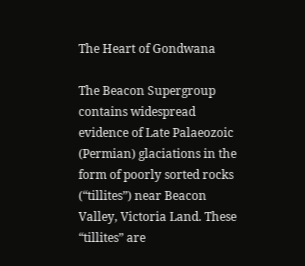The Heart of Gondwana

The Beacon Supergroup contains widespread evidence of Late Palaeozoic (Permian) glaciations in the form of poorly sorted rocks (“tillites”) near Beacon Valley, Victoria Land. These “tillites” are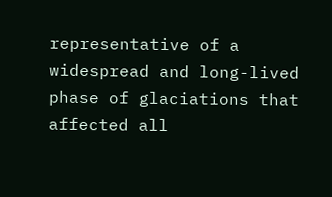representative of a widespread and long-lived phase of glaciations that affected all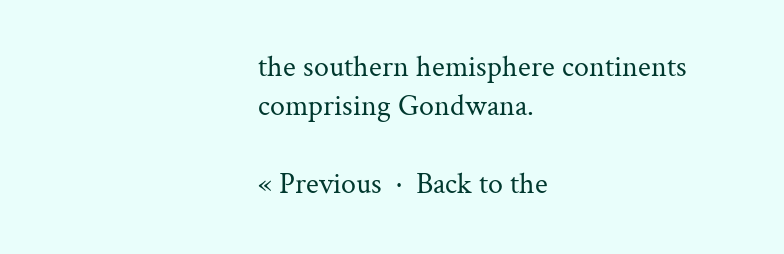the southern hemisphere continents comprising Gondwana.

« Previous  ·  Back to the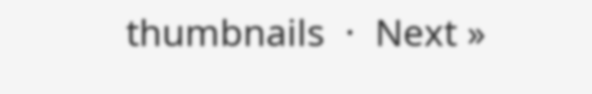thumbnails  ·  Next »